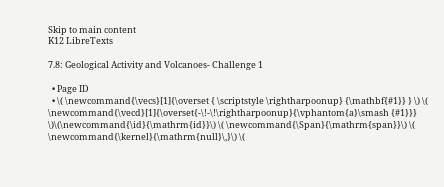Skip to main content
K12 LibreTexts

7.8: Geological Activity and Volcanoes- Challenge 1

  • Page ID
  • \( \newcommand{\vecs}[1]{\overset { \scriptstyle \rightharpoonup} {\mathbf{#1}} } \) \( \newcommand{\vecd}[1]{\overset{-\!-\!\rightharpoonup}{\vphantom{a}\smash {#1}}} \)\(\newcommand{\id}{\mathrm{id}}\) \( \newcommand{\Span}{\mathrm{span}}\) \( \newcommand{\kernel}{\mathrm{null}\,}\) \(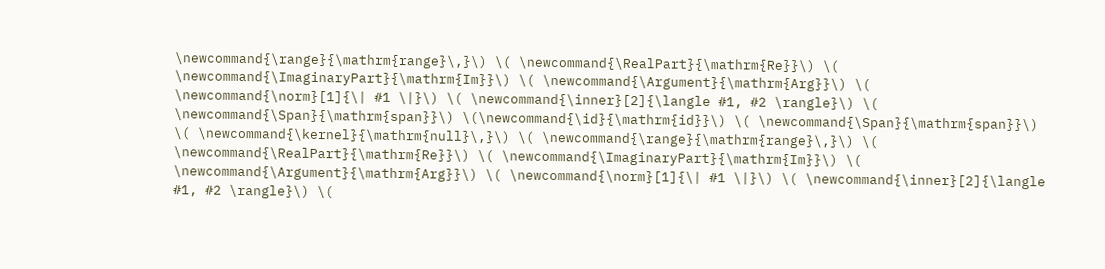\newcommand{\range}{\mathrm{range}\,}\) \( \newcommand{\RealPart}{\mathrm{Re}}\) \( \newcommand{\ImaginaryPart}{\mathrm{Im}}\) \( \newcommand{\Argument}{\mathrm{Arg}}\) \( \newcommand{\norm}[1]{\| #1 \|}\) \( \newcommand{\inner}[2]{\langle #1, #2 \rangle}\) \( \newcommand{\Span}{\mathrm{span}}\) \(\newcommand{\id}{\mathrm{id}}\) \( \newcommand{\Span}{\mathrm{span}}\) \( \newcommand{\kernel}{\mathrm{null}\,}\) \( \newcommand{\range}{\mathrm{range}\,}\) \( \newcommand{\RealPart}{\mathrm{Re}}\) \( \newcommand{\ImaginaryPart}{\mathrm{Im}}\) \( \newcommand{\Argument}{\mathrm{Arg}}\) \( \newcommand{\norm}[1]{\| #1 \|}\) \( \newcommand{\inner}[2]{\langle #1, #2 \rangle}\) \(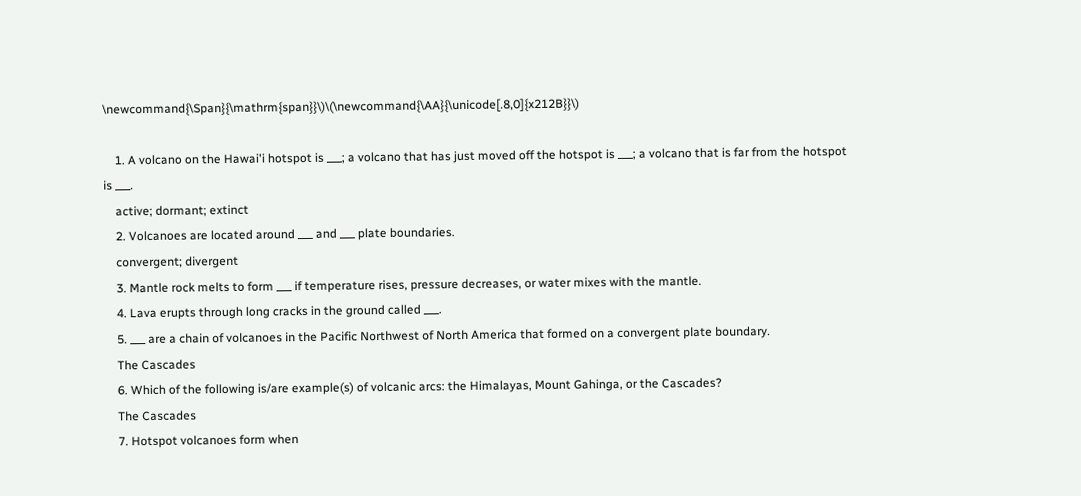\newcommand{\Span}{\mathrm{span}}\)\(\newcommand{\AA}{\unicode[.8,0]{x212B}}\)

    1. A volcano on the Hawai'i hotspot is ___; a volcano that has just moved off the hotspot is ___; a volcano that is far from the hotspot is ___.
    active; dormant; extinct
    2. Volcanoes are located around ___ and ___ plate boundaries.
    convergent; divergent
    3. Mantle rock melts to form ___ if temperature rises, pressure decreases, or water mixes with the mantle.
    4. Lava erupts through long cracks in the ground called ___.
    5. ___ are a chain of volcanoes in the Pacific Northwest of North America that formed on a convergent plate boundary.
    The Cascades
    6. Which of the following is/are example(s) of volcanic arcs: the Himalayas, Mount Gahinga, or the Cascades?
    The Cascades
    7. Hotspot volcanoes form when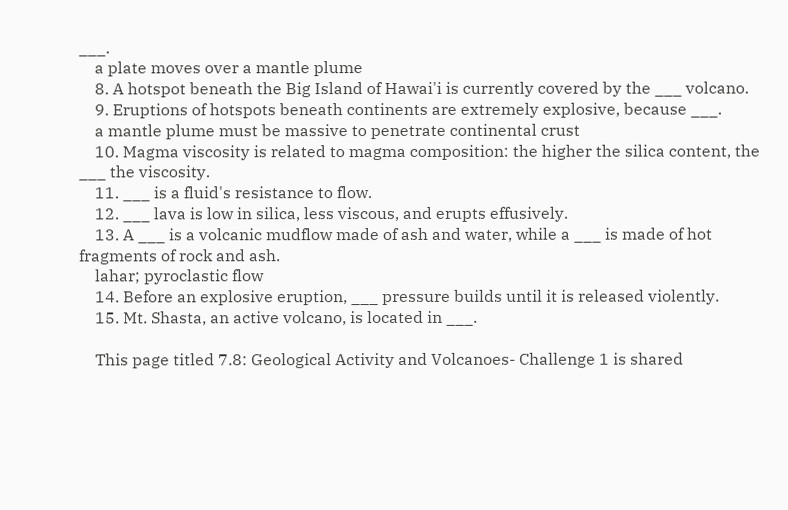___.
    a plate moves over a mantle plume
    8. A hotspot beneath the Big Island of Hawai'i is currently covered by the ___ volcano.
    9. Eruptions of hotspots beneath continents are extremely explosive, because ___.
    a mantle plume must be massive to penetrate continental crust
    10. Magma viscosity is related to magma composition: the higher the silica content, the ___ the viscosity.
    11. ___ is a fluid's resistance to flow.
    12. ___ lava is low in silica, less viscous, and erupts effusively.
    13. A ___ is a volcanic mudflow made of ash and water, while a ___ is made of hot fragments of rock and ash.
    lahar; pyroclastic flow
    14. Before an explosive eruption, ___ pressure builds until it is released violently.
    15. Mt. Shasta, an active volcano, is located in ___.

    This page titled 7.8: Geological Activity and Volcanoes- Challenge 1 is shared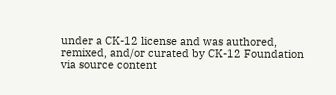under a CK-12 license and was authored, remixed, and/or curated by CK-12 Foundation via source content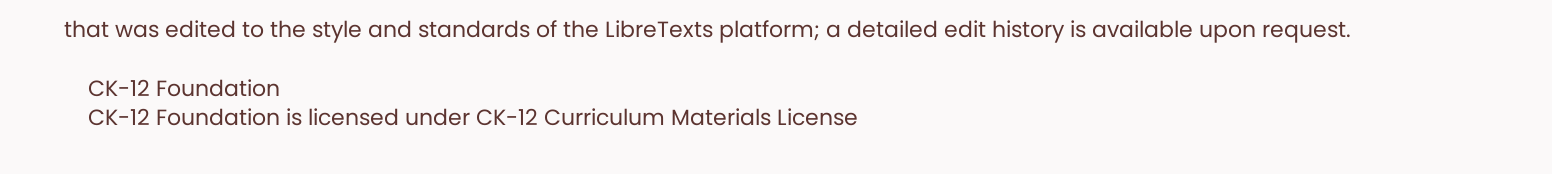that was edited to the style and standards of the LibreTexts platform; a detailed edit history is available upon request.

    CK-12 Foundation
    CK-12 Foundation is licensed under CK-12 Curriculum Materials License